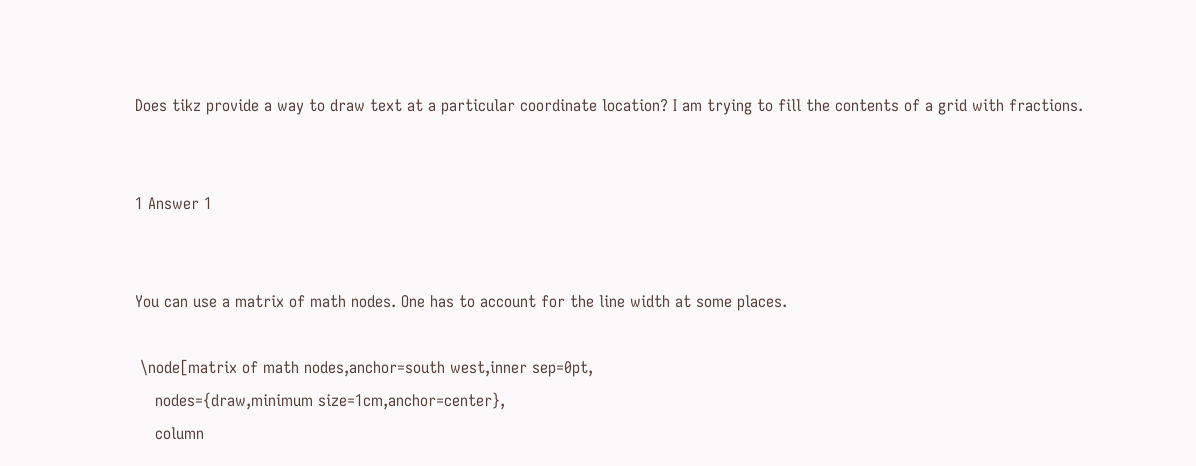Does tikz provide a way to draw text at a particular coordinate location? I am trying to fill the contents of a grid with fractions.


1 Answer 1


You can use a matrix of math nodes. One has to account for the line width at some places.

 \node[matrix of math nodes,anchor=south west,inner sep=0pt,
    nodes={draw,minimum size=1cm,anchor=center},
    column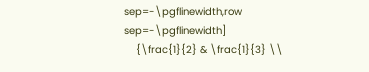sep=-\pgflinewidth,row sep=-\pgflinewidth]
    {\frac{1}{2} & \frac{1}{3} \\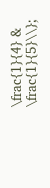\frac{1}{4} & \frac{1}{5}\\};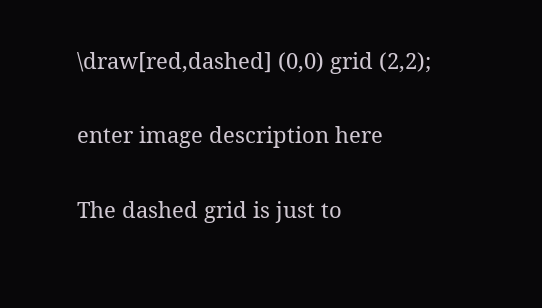\draw[red,dashed] (0,0) grid (2,2);

enter image description here

The dashed grid is just to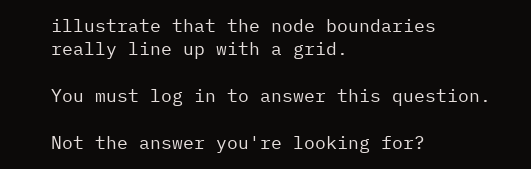illustrate that the node boundaries really line up with a grid.

You must log in to answer this question.

Not the answer you're looking for?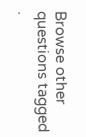Browse other questions tagged .